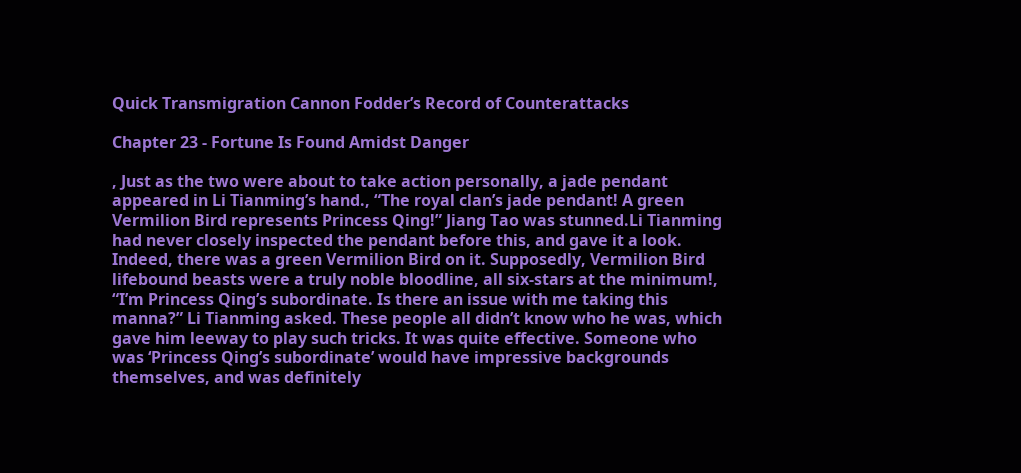Quick Transmigration Cannon Fodder’s Record of Counterattacks

Chapter 23 - Fortune Is Found Amidst Danger

, Just as the two were about to take action personally, a jade pendant appeared in Li Tianming’s hand., “The royal clan’s jade pendant! A green Vermilion Bird represents Princess Qing!” Jiang Tao was stunned.Li Tianming had never closely inspected the pendant before this, and gave it a look. Indeed, there was a green Vermilion Bird on it. Supposedly, Vermilion Bird lifebound beasts were a truly noble bloodline, all six-stars at the minimum!, “I’m Princess Qing’s subordinate. Is there an issue with me taking this manna?” Li Tianming asked. These people all didn’t know who he was, which gave him leeway to play such tricks. It was quite effective. Someone who was ‘Princess Qing’s subordinate’ would have impressive backgrounds themselves, and was definitely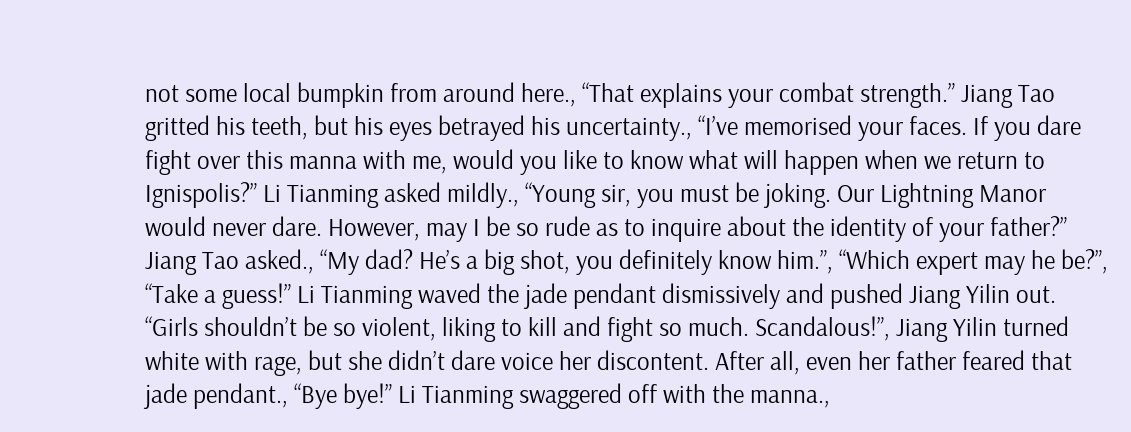not some local bumpkin from around here., “That explains your combat strength.” Jiang Tao gritted his teeth, but his eyes betrayed his uncertainty., “I’ve memorised your faces. If you dare fight over this manna with me, would you like to know what will happen when we return to Ignispolis?” Li Tianming asked mildly., “Young sir, you must be joking. Our Lightning Manor would never dare. However, may I be so rude as to inquire about the identity of your father?” Jiang Tao asked., “My dad? He’s a big shot, you definitely know him.”, “Which expert may he be?”, “Take a guess!” Li Tianming waved the jade pendant dismissively and pushed Jiang Yilin out. “Girls shouldn’t be so violent, liking to kill and fight so much. Scandalous!”, Jiang Yilin turned white with rage, but she didn’t dare voice her discontent. After all, even her father feared that jade pendant., “Bye bye!” Li Tianming swaggered off with the manna.,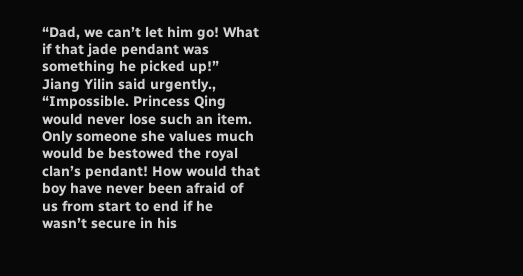“Dad, we can’t let him go! What if that jade pendant was something he picked up!” Jiang Yilin said urgently., “Impossible. Princess Qing would never lose such an item. Only someone she values much would be bestowed the royal clan’s pendant! How would that boy have never been afraid of us from start to end if he wasn’t secure in his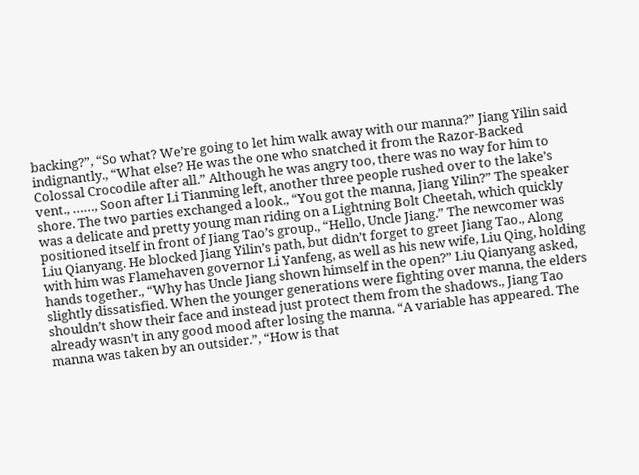backing?”, “So what? We’re going to let him walk away with our manna?” Jiang Yilin said indignantly., “What else? He was the one who snatched it from the Razor-Backed Colossal Crocodile after all.” Although he was angry too, there was no way for him to vent., ……, Soon after Li Tianming left, another three people rushed over to the lake’s shore. The two parties exchanged a look., “You got the manna, Jiang Yilin?” The speaker was a delicate and pretty young man riding on a Lightning Bolt Cheetah, which quickly positioned itself in front of Jiang Tao’s group., “Hello, Uncle Jiang.” The newcomer was Liu Qianyang. He blocked Jiang Yilin’s path, but didn’t forget to greet Jiang Tao., Along with him was Flamehaven governor Li Yanfeng, as well as his new wife, Liu Qing, holding hands together., “Why has Uncle Jiang shown himself in the open?” Liu Qianyang asked, slightly dissatisfied. When the younger generations were fighting over manna, the elders shouldn’t show their face and instead just protect them from the shadows., Jiang Tao already wasn’t in any good mood after losing the manna. “A variable has appeared. The manna was taken by an outsider.”, “How is that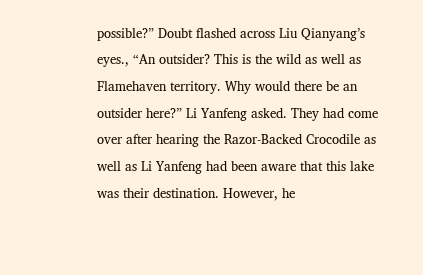possible?” Doubt flashed across Liu Qianyang’s eyes., “An outsider? This is the wild as well as Flamehaven territory. Why would there be an outsider here?” Li Yanfeng asked. They had come over after hearing the Razor-Backed Crocodile as well as Li Yanfeng had been aware that this lake was their destination. However, he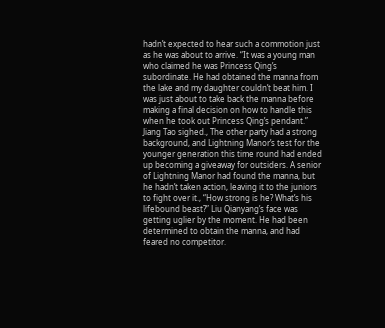hadn’t expected to hear such a commotion just as he was about to arrive. “It was a young man who claimed he was Princess Qing’s subordinate. He had obtained the manna from the lake and my daughter couldn’t beat him. I was just about to take back the manna before making a final decision on how to handle this when he took out Princess Qing’s pendant.” Jiang Tao sighed., The other party had a strong background, and Lightning Manor’s test for the younger generation this time round had ended up becoming a giveaway for outsiders. A senior of Lightning Manor had found the manna, but he hadn’t taken action, leaving it to the juniors to fight over it., “How strong is he? What’s his lifebound beast?” Liu Qianyang’s face was getting uglier by the moment. He had been determined to obtain the manna, and had feared no competitor.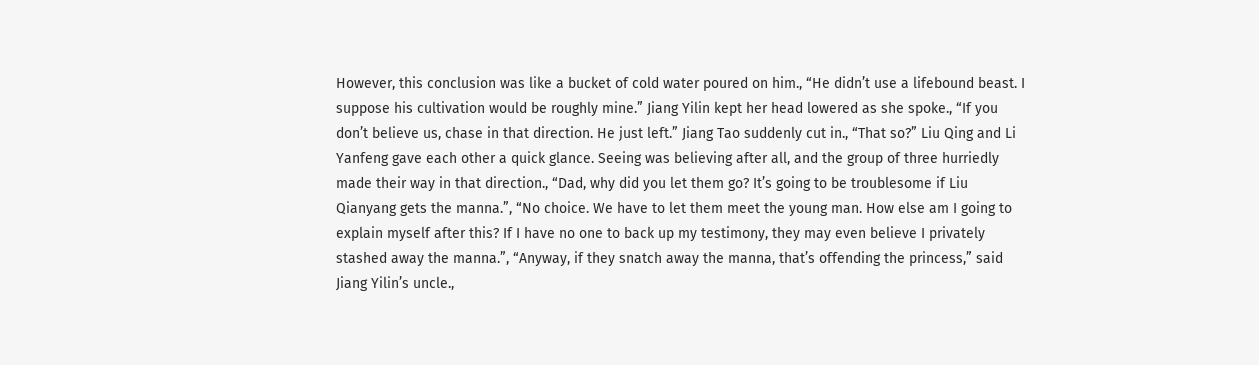However, this conclusion was like a bucket of cold water poured on him., “He didn’t use a lifebound beast. I suppose his cultivation would be roughly mine.” Jiang Yilin kept her head lowered as she spoke., “If you don’t believe us, chase in that direction. He just left.” Jiang Tao suddenly cut in., “That so?” Liu Qing and Li Yanfeng gave each other a quick glance. Seeing was believing after all, and the group of three hurriedly made their way in that direction., “Dad, why did you let them go? It’s going to be troublesome if Liu Qianyang gets the manna.”, “No choice. We have to let them meet the young man. How else am I going to explain myself after this? If I have no one to back up my testimony, they may even believe I privately stashed away the manna.”, “Anyway, if they snatch away the manna, that’s offending the princess,” said Jiang Yilin’s uncle.,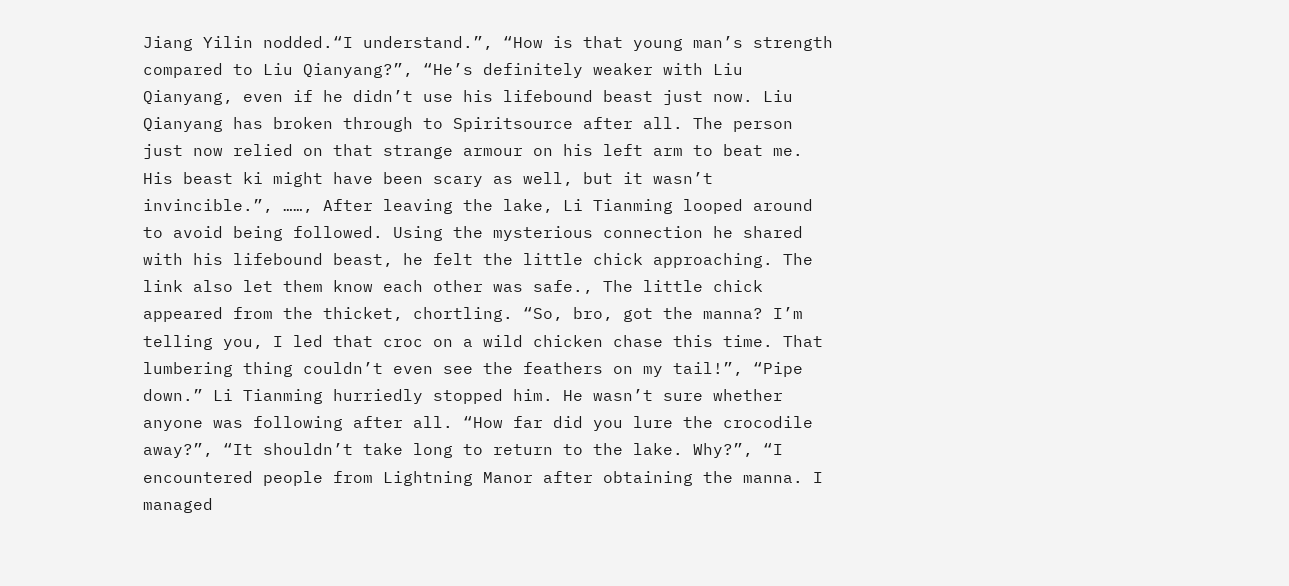Jiang Yilin nodded.“I understand.”, “How is that young man’s strength compared to Liu Qianyang?”, “He’s definitely weaker with Liu Qianyang, even if he didn’t use his lifebound beast just now. Liu Qianyang has broken through to Spiritsource after all. The person just now relied on that strange armour on his left arm to beat me. His beast ki might have been scary as well, but it wasn’t invincible.”, ……, After leaving the lake, Li Tianming looped around to avoid being followed. Using the mysterious connection he shared with his lifebound beast, he felt the little chick approaching. The link also let them know each other was safe., The little chick appeared from the thicket, chortling. “So, bro, got the manna? I’m telling you, I led that croc on a wild chicken chase this time. That lumbering thing couldn’t even see the feathers on my tail!”, “Pipe down.” Li Tianming hurriedly stopped him. He wasn’t sure whether anyone was following after all. “How far did you lure the crocodile away?”, “It shouldn’t take long to return to the lake. Why?”, “I encountered people from Lightning Manor after obtaining the manna. I managed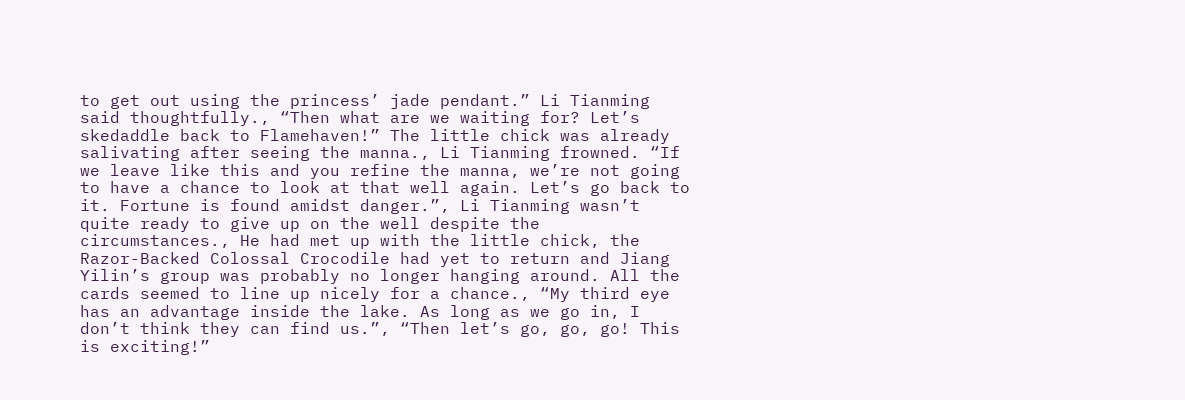to get out using the princess’ jade pendant.” Li Tianming said thoughtfully., “Then what are we waiting for? Let’s skedaddle back to Flamehaven!” The little chick was already salivating after seeing the manna., Li Tianming frowned. “If we leave like this and you refine the manna, we’re not going to have a chance to look at that well again. Let’s go back to it. Fortune is found amidst danger.”, Li Tianming wasn’t quite ready to give up on the well despite the circumstances., He had met up with the little chick, the Razor-Backed Colossal Crocodile had yet to return and Jiang Yilin’s group was probably no longer hanging around. All the cards seemed to line up nicely for a chance., “My third eye has an advantage inside the lake. As long as we go in, I don’t think they can find us.”, “Then let’s go, go, go! This is exciting!”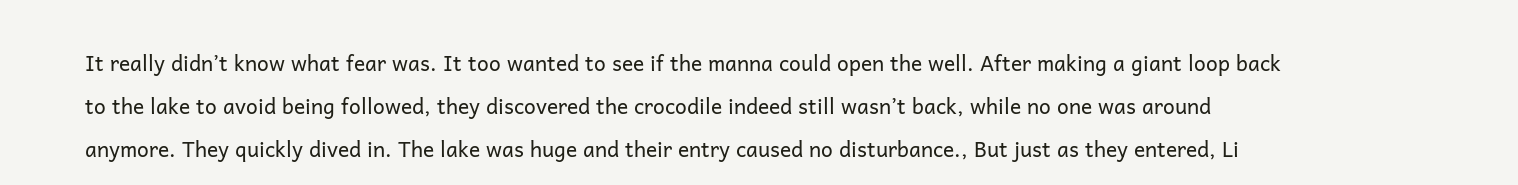It really didn’t know what fear was. It too wanted to see if the manna could open the well. After making a giant loop back to the lake to avoid being followed, they discovered the crocodile indeed still wasn’t back, while no one was around anymore. They quickly dived in. The lake was huge and their entry caused no disturbance., But just as they entered, Li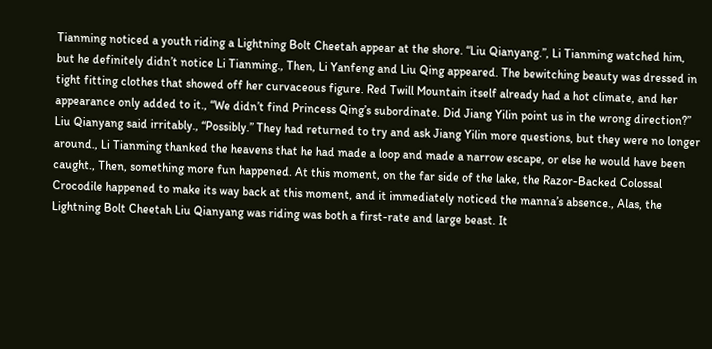Tianming noticed a youth riding a Lightning Bolt Cheetah appear at the shore. “Liu Qianyang.”, Li Tianming watched him, but he definitely didn’t notice Li Tianming., Then, Li Yanfeng and Liu Qing appeared. The bewitching beauty was dressed in tight fitting clothes that showed off her curvaceous figure. Red Twill Mountain itself already had a hot climate, and her appearance only added to it., “We didn’t find Princess Qing’s subordinate. Did Jiang Yilin point us in the wrong direction?” Liu Qianyang said irritably., “Possibly.” They had returned to try and ask Jiang Yilin more questions, but they were no longer around., Li Tianming thanked the heavens that he had made a loop and made a narrow escape, or else he would have been caught., Then, something more fun happened. At this moment, on the far side of the lake, the Razor-Backed Colossal Crocodile happened to make its way back at this moment, and it immediately noticed the manna’s absence., Alas, the Lightning Bolt Cheetah Liu Qianyang was riding was both a first-rate and large beast. It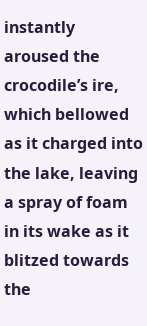instantly aroused the crocodile’s ire, which bellowed as it charged into the lake, leaving a spray of foam in its wake as it blitzed towards the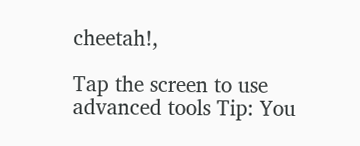cheetah!,

Tap the screen to use advanced tools Tip: You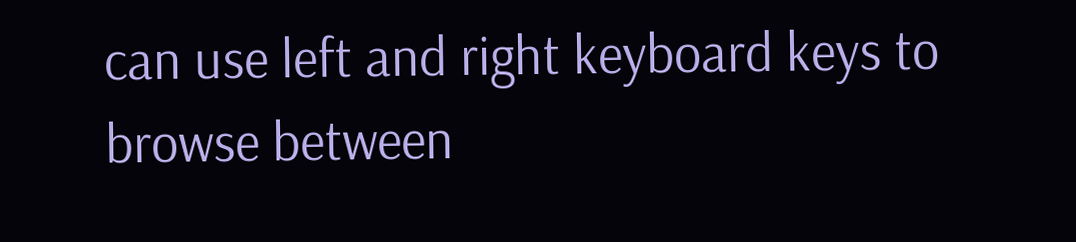can use left and right keyboard keys to browse between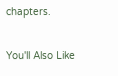chapters.

You'll Also Like